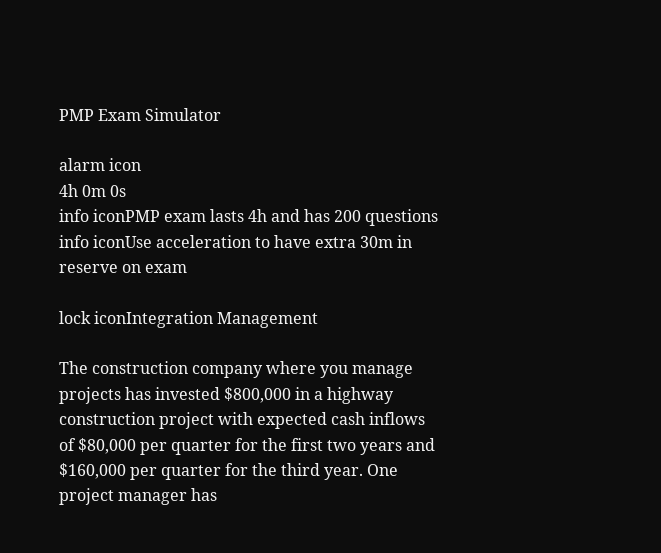PMP Exam Simulator

alarm icon
4h 0m 0s
info iconPMP exam lasts 4h and has 200 questions
info iconUse acceleration to have extra 30m in reserve on exam

lock iconIntegration Management

The construction company where you manage projects has invested $800,000 in a highway construction project with expected cash inflows of $80,000 per quarter for the first two years and $160,000 per quarter for the third year. One project manager has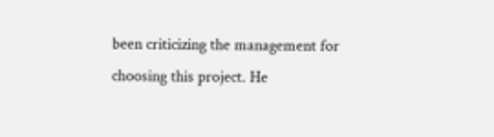been criticizing the management for choosing this project. He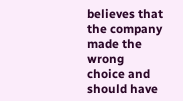believes that the company made the wrong choice and should have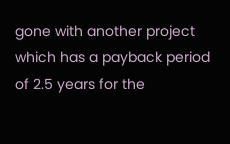gone with another project which has a payback period of 2.5 years for the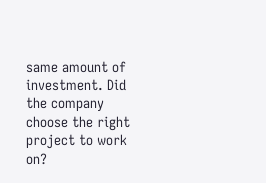same amount of investment. Did the company choose the right project to work on?